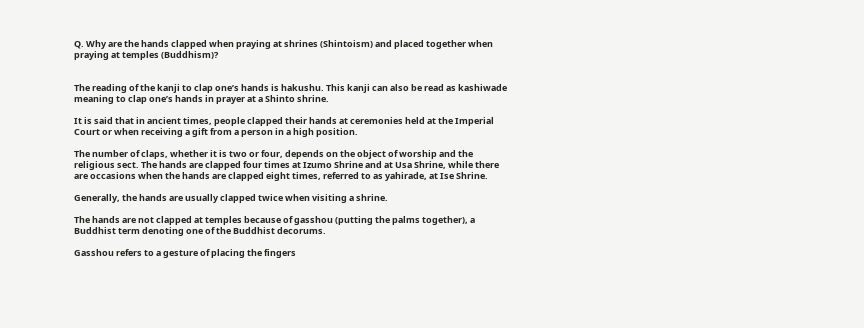Q. Why are the hands clapped when praying at shrines (Shintoism) and placed together when praying at temples (Buddhism)?


The reading of the kanji to clap one’s hands is hakushu. This kanji can also be read as kashiwade meaning to clap one’s hands in prayer at a Shinto shrine.

It is said that in ancient times, people clapped their hands at ceremonies held at the Imperial Court or when receiving a gift from a person in a high position.

The number of claps, whether it is two or four, depends on the object of worship and the religious sect. The hands are clapped four times at Izumo Shrine and at Usa Shrine, while there are occasions when the hands are clapped eight times, referred to as yahirade, at Ise Shrine.

Generally, the hands are usually clapped twice when visiting a shrine.

The hands are not clapped at temples because of gasshou (putting the palms together), a Buddhist term denoting one of the Buddhist decorums.

Gasshou refers to a gesture of placing the fingers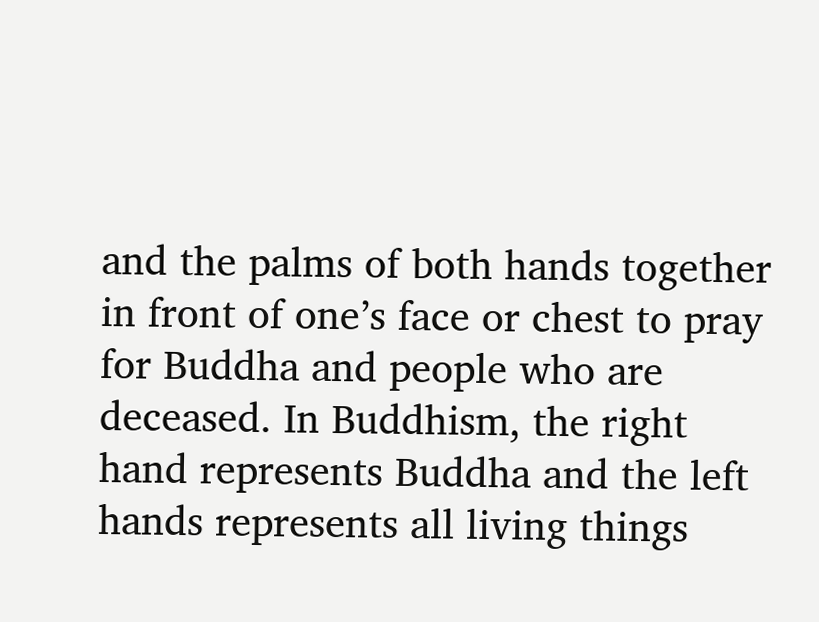and the palms of both hands together in front of one’s face or chest to pray for Buddha and people who are deceased. In Buddhism, the right hand represents Buddha and the left hands represents all living things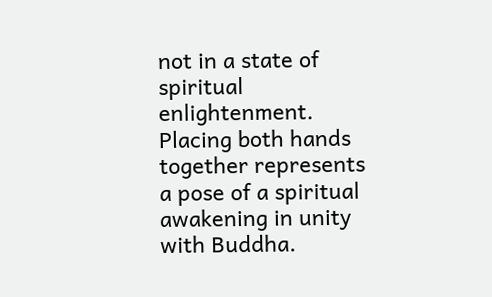not in a state of spiritual enlightenment. Placing both hands together represents a pose of a spiritual awakening in unity with Buddha.